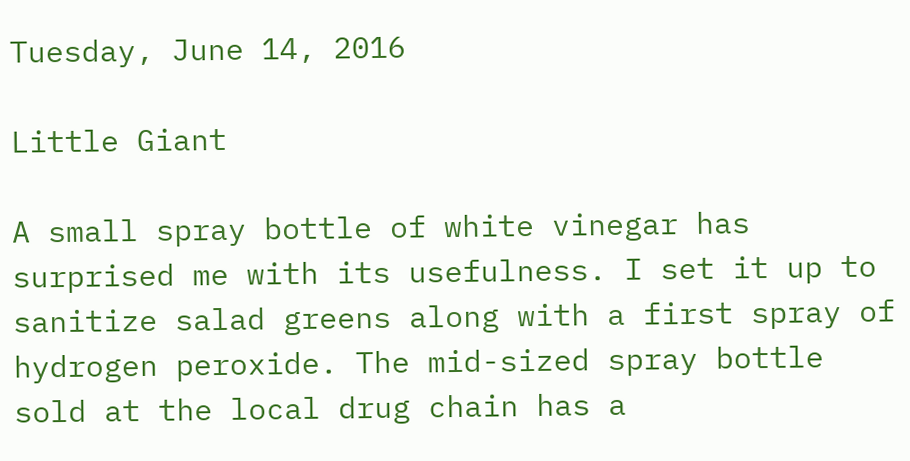Tuesday, June 14, 2016

Little Giant

A small spray bottle of white vinegar has surprised me with its usefulness. I set it up to sanitize salad greens along with a first spray of hydrogen peroxide. The mid-sized spray bottle sold at the local drug chain has a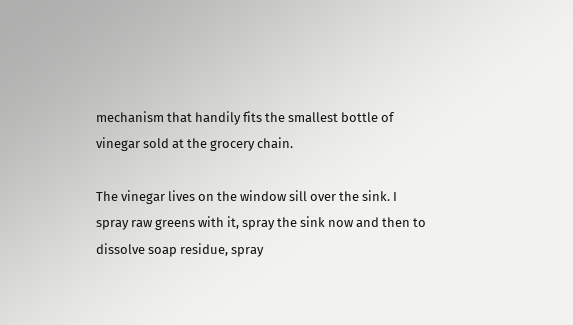mechanism that handily fits the smallest bottle of vinegar sold at the grocery chain.

The vinegar lives on the window sill over the sink. I spray raw greens with it, spray the sink now and then to dissolve soap residue, spray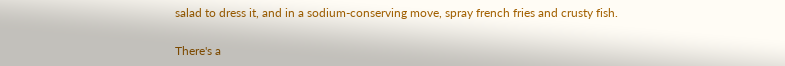salad to dress it, and in a sodium-conserving move, spray french fries and crusty fish.

There's a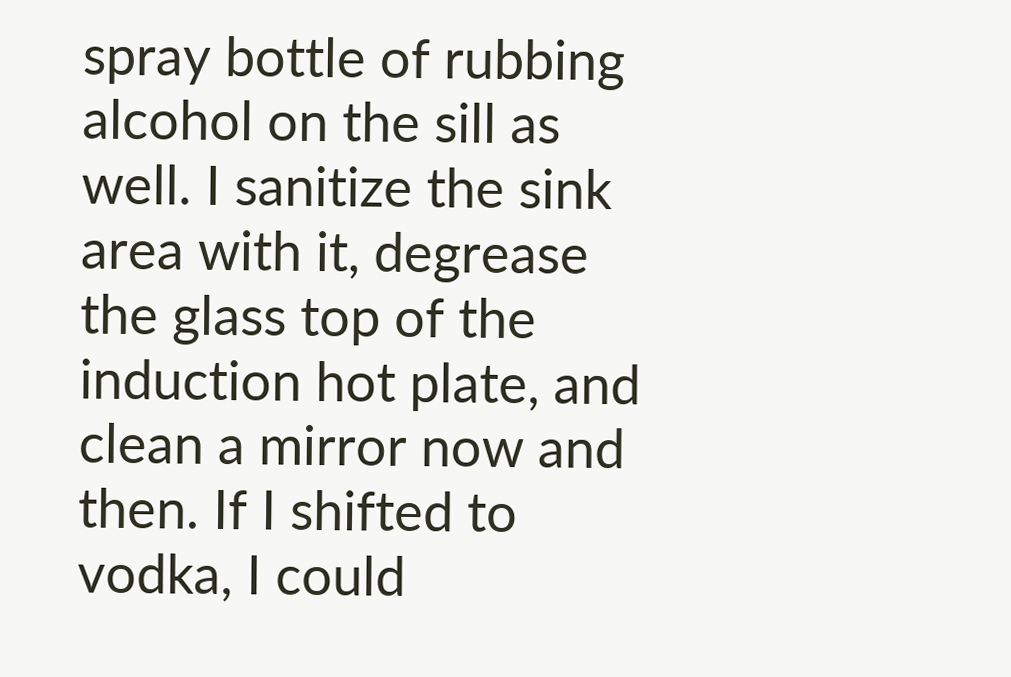spray bottle of rubbing alcohol on the sill as well. I sanitize the sink area with it, degrease the glass top of the induction hot plate, and clean a mirror now and then. If I shifted to vodka, I could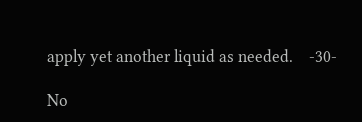apply yet another liquid as needed.    -30-

No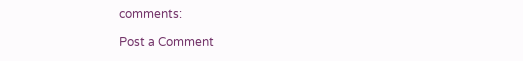comments:

Post a Comment